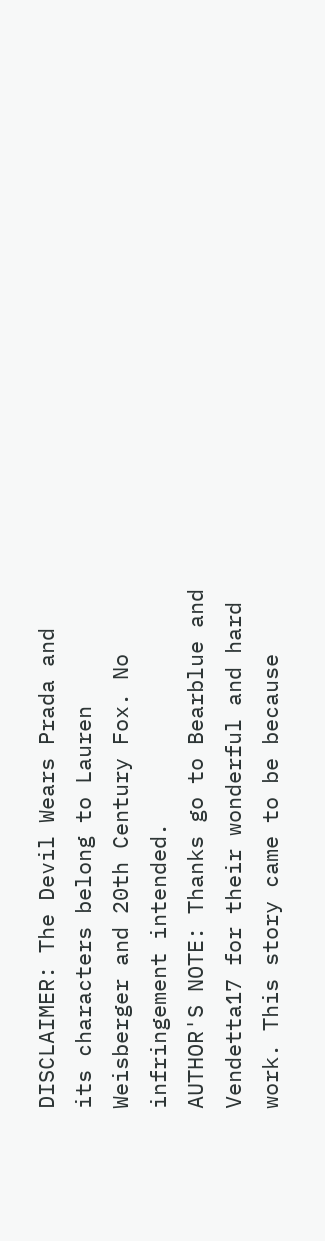DISCLAIMER: The Devil Wears Prada and its characters belong to Lauren Weisberger and 20th Century Fox. No infringement intended.
AUTHOR'S NOTE: Thanks go to Bearblue and Vendetta17 for their wonderful and hard work. This story came to be because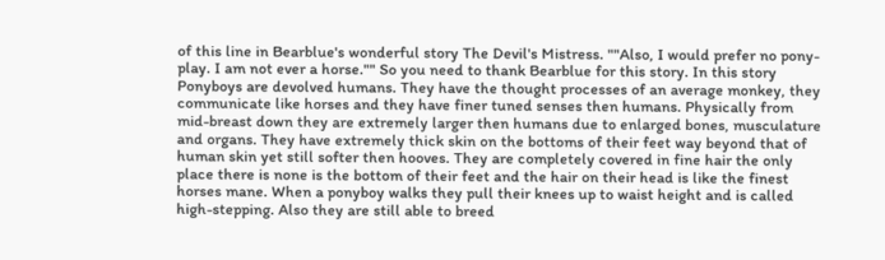of this line in Bearblue's wonderful story The Devil's Mistress. ""Also, I would prefer no pony-play. I am not ever a horse."" So you need to thank Bearblue for this story. In this story Ponyboys are devolved humans. They have the thought processes of an average monkey, they communicate like horses and they have finer tuned senses then humans. Physically from mid-breast down they are extremely larger then humans due to enlarged bones, musculature and organs. They have extremely thick skin on the bottoms of their feet way beyond that of human skin yet still softer then hooves. They are completely covered in fine hair the only place there is none is the bottom of their feet and the hair on their head is like the finest horses mane. When a ponyboy walks they pull their knees up to waist height and is called high-stepping. Also they are still able to breed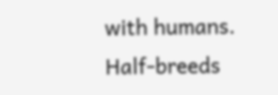with humans. Half-breeds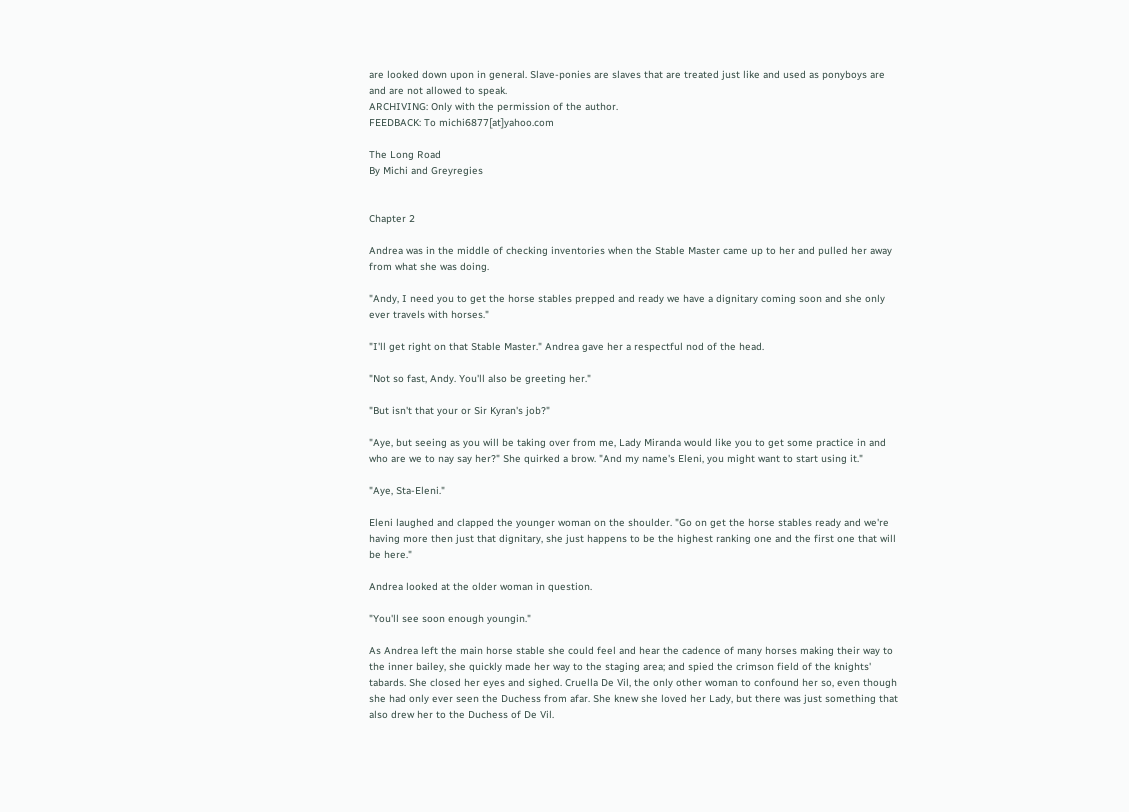are looked down upon in general. Slave-ponies are slaves that are treated just like and used as ponyboys are and are not allowed to speak.
ARCHIVING: Only with the permission of the author.
FEEDBACK: To michi6877[at]yahoo.com

The Long Road
By Michi and Greyregies


Chapter 2

Andrea was in the middle of checking inventories when the Stable Master came up to her and pulled her away from what she was doing.

"Andy, I need you to get the horse stables prepped and ready we have a dignitary coming soon and she only ever travels with horses."

"I'll get right on that Stable Master." Andrea gave her a respectful nod of the head.

"Not so fast, Andy. You'll also be greeting her."

"But isn't that your or Sir Kyran's job?"

"Aye, but seeing as you will be taking over from me, Lady Miranda would like you to get some practice in and who are we to nay say her?" She quirked a brow. "And my name's Eleni, you might want to start using it."

"Aye, Sta-Eleni."

Eleni laughed and clapped the younger woman on the shoulder. "Go on get the horse stables ready and we're having more then just that dignitary, she just happens to be the highest ranking one and the first one that will be here."

Andrea looked at the older woman in question.

"You'll see soon enough youngin."

As Andrea left the main horse stable she could feel and hear the cadence of many horses making their way to the inner bailey, she quickly made her way to the staging area; and spied the crimson field of the knights' tabards. She closed her eyes and sighed. Cruella De Vil, the only other woman to confound her so, even though she had only ever seen the Duchess from afar. She knew she loved her Lady, but there was just something that also drew her to the Duchess of De Vil.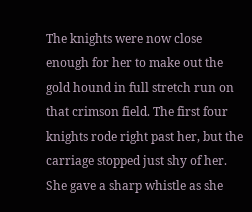The knights were now close enough for her to make out the gold hound in full stretch run on that crimson field. The first four knights rode right past her, but the carriage stopped just shy of her. She gave a sharp whistle as she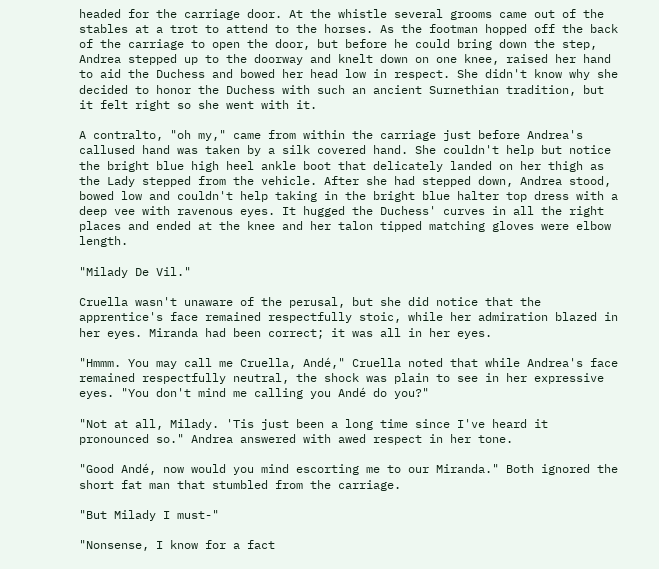headed for the carriage door. At the whistle several grooms came out of the stables at a trot to attend to the horses. As the footman hopped off the back of the carriage to open the door, but before he could bring down the step, Andrea stepped up to the doorway and knelt down on one knee, raised her hand to aid the Duchess and bowed her head low in respect. She didn't know why she decided to honor the Duchess with such an ancient Surnethian tradition, but it felt right so she went with it.

A contralto, "oh my," came from within the carriage just before Andrea's callused hand was taken by a silk covered hand. She couldn't help but notice the bright blue high heel ankle boot that delicately landed on her thigh as the Lady stepped from the vehicle. After she had stepped down, Andrea stood, bowed low and couldn't help taking in the bright blue halter top dress with a deep vee with ravenous eyes. It hugged the Duchess' curves in all the right places and ended at the knee and her talon tipped matching gloves were elbow length.

"Milady De Vil."

Cruella wasn't unaware of the perusal, but she did notice that the apprentice's face remained respectfully stoic, while her admiration blazed in her eyes. Miranda had been correct; it was all in her eyes.

"Hmmm. You may call me Cruella, Andé," Cruella noted that while Andrea's face remained respectfully neutral, the shock was plain to see in her expressive eyes. "You don't mind me calling you Andé do you?"

"Not at all, Milady. 'Tis just been a long time since I've heard it pronounced so." Andrea answered with awed respect in her tone.

"Good Andé, now would you mind escorting me to our Miranda." Both ignored the short fat man that stumbled from the carriage.

"But Milady I must-"

"Nonsense, I know for a fact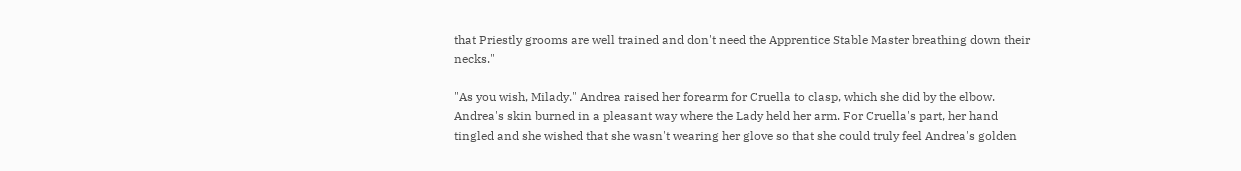that Priestly grooms are well trained and don't need the Apprentice Stable Master breathing down their necks."

"As you wish, Milady." Andrea raised her forearm for Cruella to clasp, which she did by the elbow. Andrea's skin burned in a pleasant way where the Lady held her arm. For Cruella's part, her hand tingled and she wished that she wasn't wearing her glove so that she could truly feel Andrea's golden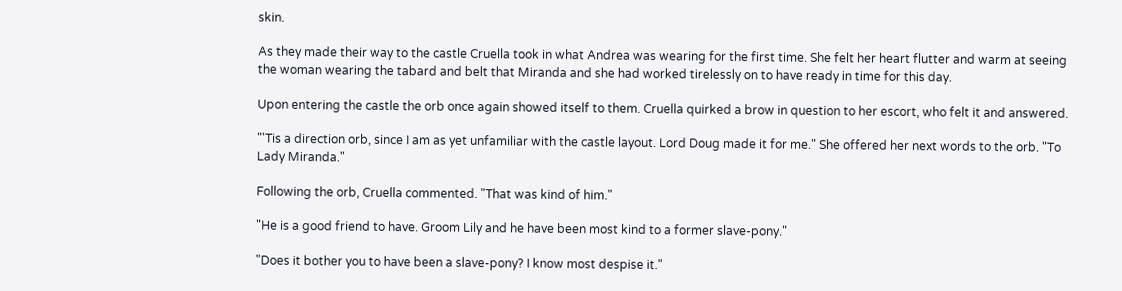skin.

As they made their way to the castle Cruella took in what Andrea was wearing for the first time. She felt her heart flutter and warm at seeing the woman wearing the tabard and belt that Miranda and she had worked tirelessly on to have ready in time for this day.

Upon entering the castle the orb once again showed itself to them. Cruella quirked a brow in question to her escort, who felt it and answered.

"'Tis a direction orb, since I am as yet unfamiliar with the castle layout. Lord Doug made it for me." She offered her next words to the orb. "To Lady Miranda."

Following the orb, Cruella commented. "That was kind of him."

"He is a good friend to have. Groom Lily and he have been most kind to a former slave-pony."

"Does it bother you to have been a slave-pony? I know most despise it."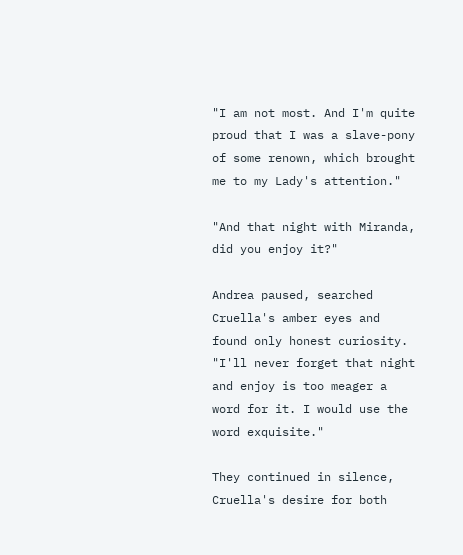"I am not most. And I'm quite proud that I was a slave-pony of some renown, which brought me to my Lady's attention."

"And that night with Miranda, did you enjoy it?"

Andrea paused, searched Cruella's amber eyes and found only honest curiosity. "I'll never forget that night and enjoy is too meager a word for it. I would use the word exquisite."

They continued in silence, Cruella's desire for both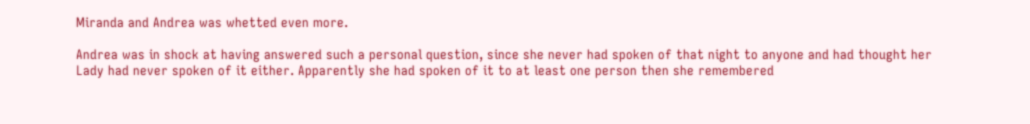Miranda and Andrea was whetted even more.

Andrea was in shock at having answered such a personal question, since she never had spoken of that night to anyone and had thought her Lady had never spoken of it either. Apparently she had spoken of it to at least one person then she remembered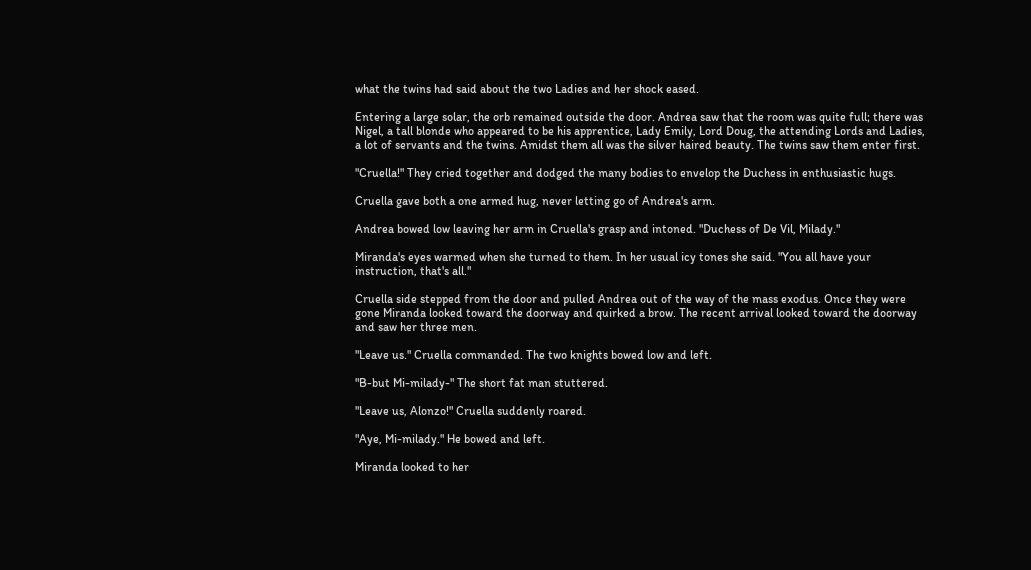what the twins had said about the two Ladies and her shock eased.

Entering a large solar, the orb remained outside the door. Andrea saw that the room was quite full; there was Nigel, a tall blonde who appeared to be his apprentice, Lady Emily, Lord Doug, the attending Lords and Ladies, a lot of servants and the twins. Amidst them all was the silver haired beauty. The twins saw them enter first.

"Cruella!" They cried together and dodged the many bodies to envelop the Duchess in enthusiastic hugs.

Cruella gave both a one armed hug, never letting go of Andrea's arm.

Andrea bowed low leaving her arm in Cruella's grasp and intoned. "Duchess of De Vil, Milady."

Miranda's eyes warmed when she turned to them. In her usual icy tones she said. "You all have your instruction, that's all."

Cruella side stepped from the door and pulled Andrea out of the way of the mass exodus. Once they were gone Miranda looked toward the doorway and quirked a brow. The recent arrival looked toward the doorway and saw her three men.

"Leave us." Cruella commanded. The two knights bowed low and left.

"B-but Mi-milady-" The short fat man stuttered.

"Leave us, Alonzo!" Cruella suddenly roared.

"Aye, Mi-milady." He bowed and left.

Miranda looked to her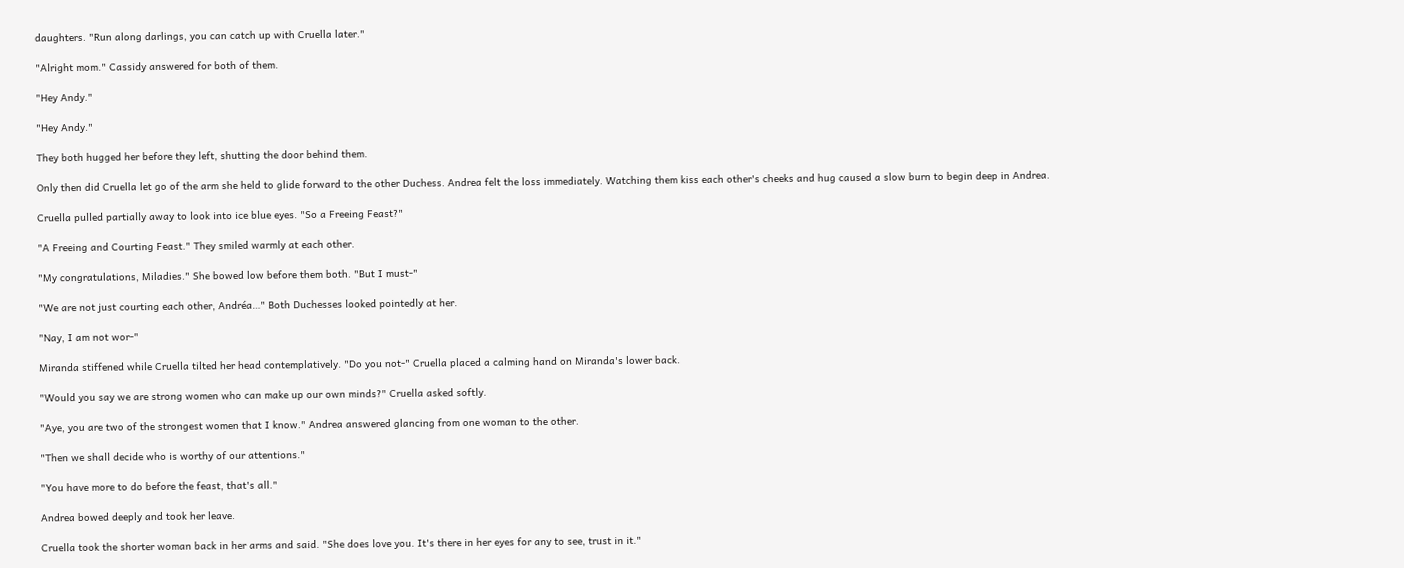daughters. "Run along darlings, you can catch up with Cruella later."

"Alright mom." Cassidy answered for both of them.

"Hey Andy."

"Hey Andy."

They both hugged her before they left, shutting the door behind them.

Only then did Cruella let go of the arm she held to glide forward to the other Duchess. Andrea felt the loss immediately. Watching them kiss each other's cheeks and hug caused a slow burn to begin deep in Andrea.

Cruella pulled partially away to look into ice blue eyes. "So a Freeing Feast?"

"A Freeing and Courting Feast." They smiled warmly at each other.

"My congratulations, Miladies." She bowed low before them both. "But I must-"

"We are not just courting each other, Andréa…" Both Duchesses looked pointedly at her.

"Nay, I am not wor-"

Miranda stiffened while Cruella tilted her head contemplatively. "Do you not-" Cruella placed a calming hand on Miranda's lower back.

"Would you say we are strong women who can make up our own minds?" Cruella asked softly.

"Aye, you are two of the strongest women that I know." Andrea answered glancing from one woman to the other.

"Then we shall decide who is worthy of our attentions."

"You have more to do before the feast, that's all."

Andrea bowed deeply and took her leave.

Cruella took the shorter woman back in her arms and said. "She does love you. It's there in her eyes for any to see, trust in it."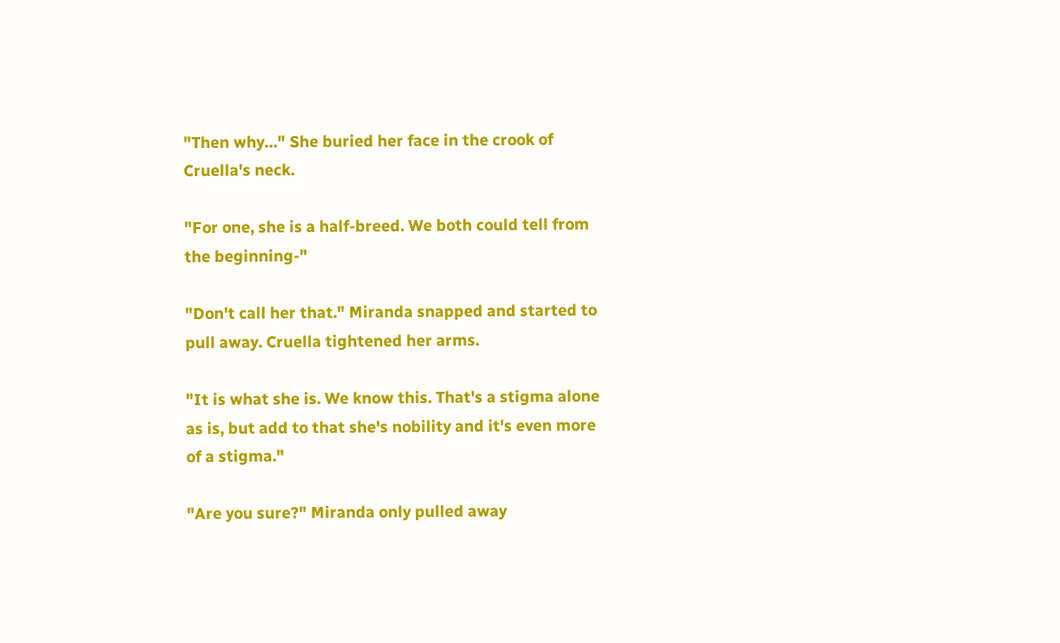"Then why…" She buried her face in the crook of Cruella's neck.

"For one, she is a half-breed. We both could tell from the beginning-"

"Don't call her that." Miranda snapped and started to pull away. Cruella tightened her arms.

"It is what she is. We know this. That's a stigma alone as is, but add to that she's nobility and it's even more of a stigma."

"Are you sure?" Miranda only pulled away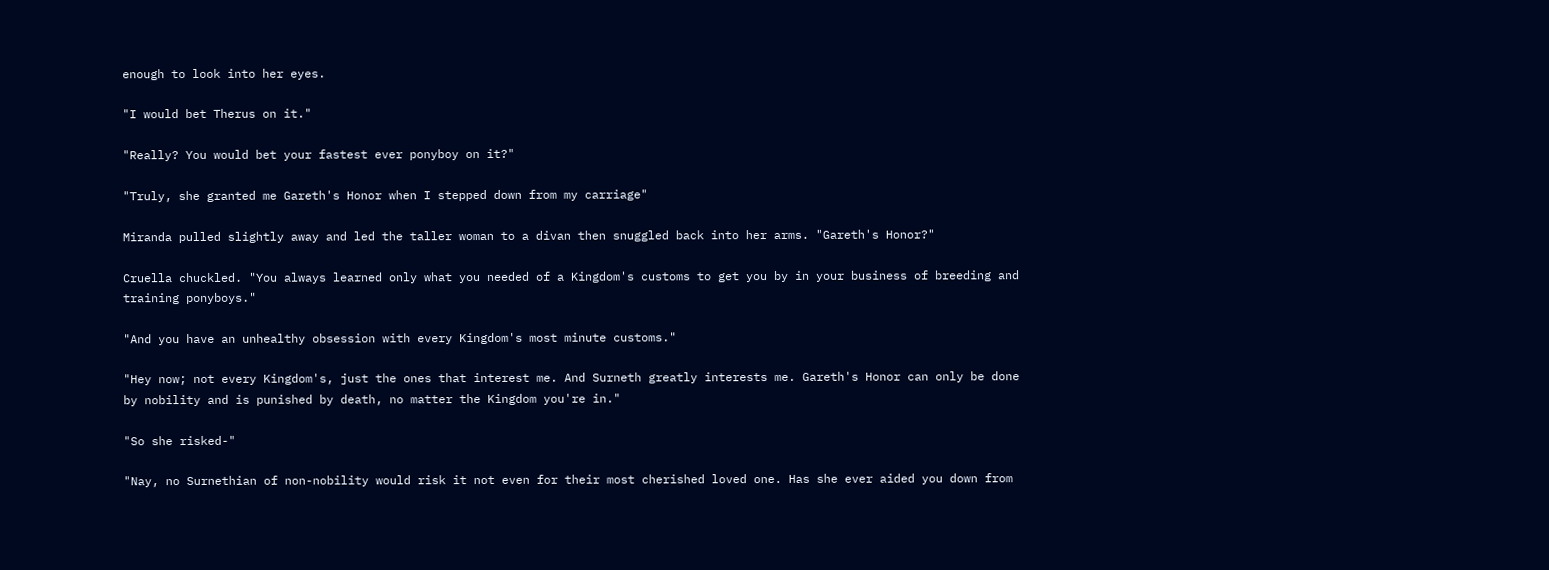enough to look into her eyes.

"I would bet Therus on it."

"Really? You would bet your fastest ever ponyboy on it?"

"Truly, she granted me Gareth's Honor when I stepped down from my carriage"

Miranda pulled slightly away and led the taller woman to a divan then snuggled back into her arms. "Gareth's Honor?"

Cruella chuckled. "You always learned only what you needed of a Kingdom's customs to get you by in your business of breeding and training ponyboys."

"And you have an unhealthy obsession with every Kingdom's most minute customs."

"Hey now; not every Kingdom's, just the ones that interest me. And Surneth greatly interests me. Gareth's Honor can only be done by nobility and is punished by death, no matter the Kingdom you're in."

"So she risked-"

"Nay, no Surnethian of non-nobility would risk it not even for their most cherished loved one. Has she ever aided you down from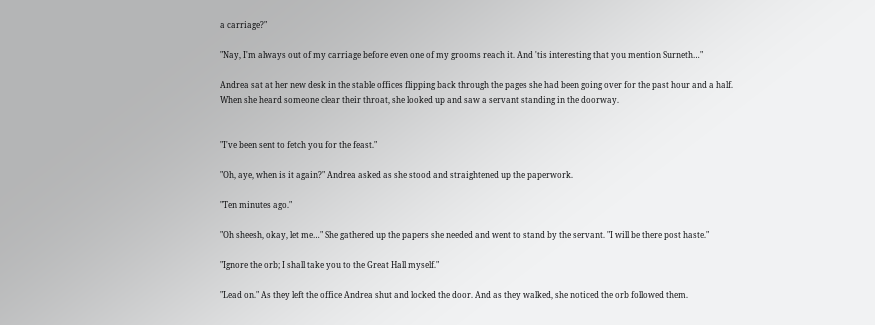a carriage?"

"Nay, I'm always out of my carriage before even one of my grooms reach it. And 'tis interesting that you mention Surneth…"

Andrea sat at her new desk in the stable offices flipping back through the pages she had been going over for the past hour and a half. When she heard someone clear their throat, she looked up and saw a servant standing in the doorway.


"I've been sent to fetch you for the feast."

"Oh, aye, when is it again?" Andrea asked as she stood and straightened up the paperwork.

"Ten minutes ago."

"Oh sheesh, okay, let me…" She gathered up the papers she needed and went to stand by the servant. "I will be there post haste."

"Ignore the orb; I shall take you to the Great Hall myself."

"Lead on." As they left the office Andrea shut and locked the door. And as they walked, she noticed the orb followed them.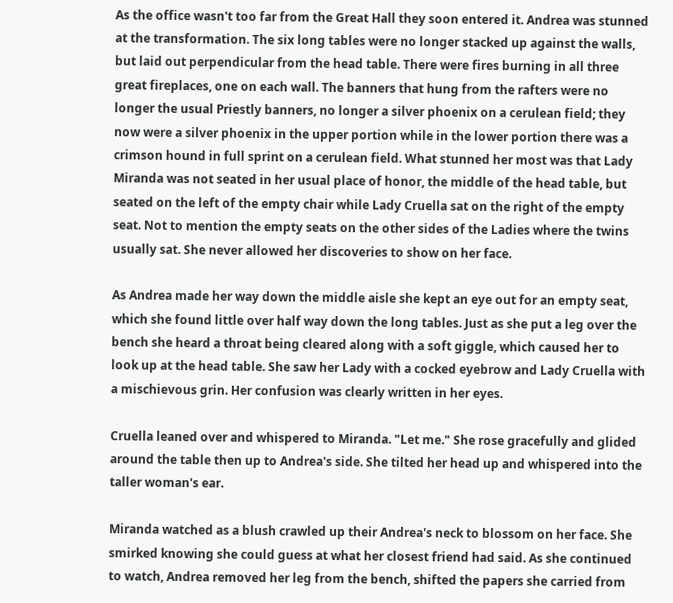As the office wasn't too far from the Great Hall they soon entered it. Andrea was stunned at the transformation. The six long tables were no longer stacked up against the walls, but laid out perpendicular from the head table. There were fires burning in all three great fireplaces, one on each wall. The banners that hung from the rafters were no longer the usual Priestly banners, no longer a silver phoenix on a cerulean field; they now were a silver phoenix in the upper portion while in the lower portion there was a crimson hound in full sprint on a cerulean field. What stunned her most was that Lady Miranda was not seated in her usual place of honor, the middle of the head table, but seated on the left of the empty chair while Lady Cruella sat on the right of the empty seat. Not to mention the empty seats on the other sides of the Ladies where the twins usually sat. She never allowed her discoveries to show on her face.

As Andrea made her way down the middle aisle she kept an eye out for an empty seat, which she found little over half way down the long tables. Just as she put a leg over the bench she heard a throat being cleared along with a soft giggle, which caused her to look up at the head table. She saw her Lady with a cocked eyebrow and Lady Cruella with a mischievous grin. Her confusion was clearly written in her eyes.

Cruella leaned over and whispered to Miranda. "Let me." She rose gracefully and glided around the table then up to Andrea's side. She tilted her head up and whispered into the taller woman's ear.

Miranda watched as a blush crawled up their Andrea's neck to blossom on her face. She smirked knowing she could guess at what her closest friend had said. As she continued to watch, Andrea removed her leg from the bench, shifted the papers she carried from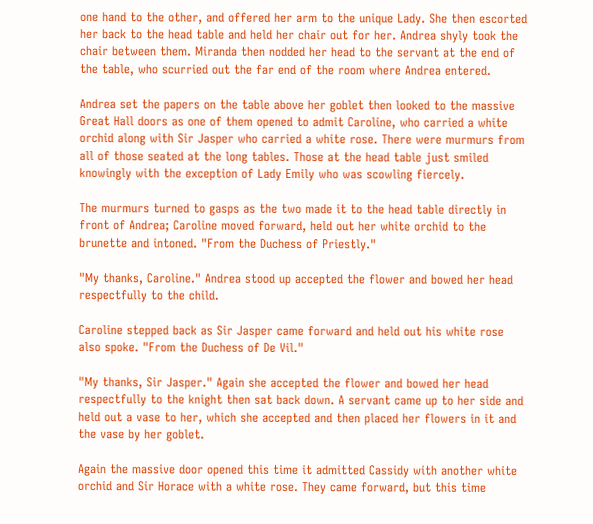one hand to the other, and offered her arm to the unique Lady. She then escorted her back to the head table and held her chair out for her. Andrea shyly took the chair between them. Miranda then nodded her head to the servant at the end of the table, who scurried out the far end of the room where Andrea entered.

Andrea set the papers on the table above her goblet then looked to the massive Great Hall doors as one of them opened to admit Caroline, who carried a white orchid along with Sir Jasper who carried a white rose. There were murmurs from all of those seated at the long tables. Those at the head table just smiled knowingly with the exception of Lady Emily who was scowling fiercely.

The murmurs turned to gasps as the two made it to the head table directly in front of Andrea; Caroline moved forward, held out her white orchid to the brunette and intoned. "From the Duchess of Priestly."

"My thanks, Caroline." Andrea stood up accepted the flower and bowed her head respectfully to the child.

Caroline stepped back as Sir Jasper came forward and held out his white rose also spoke. "From the Duchess of De Vil."

"My thanks, Sir Jasper." Again she accepted the flower and bowed her head respectfully to the knight then sat back down. A servant came up to her side and held out a vase to her, which she accepted and then placed her flowers in it and the vase by her goblet.

Again the massive door opened this time it admitted Cassidy with another white orchid and Sir Horace with a white rose. They came forward, but this time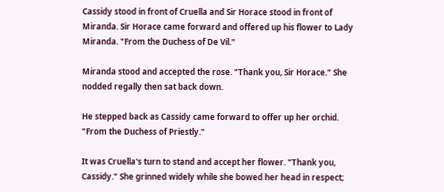Cassidy stood in front of Cruella and Sir Horace stood in front of Miranda. Sir Horace came forward and offered up his flower to Lady Miranda. "From the Duchess of De Vil."

Miranda stood and accepted the rose. "Thank you, Sir Horace." She nodded regally then sat back down.

He stepped back as Cassidy came forward to offer up her orchid. "From the Duchess of Priestly."

It was Cruella's turn to stand and accept her flower. "Thank you, Cassidy." She grinned widely while she bowed her head in respect;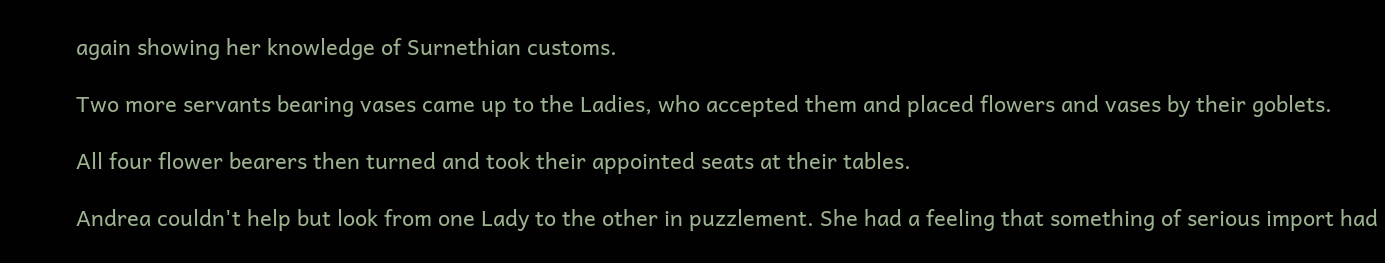again showing her knowledge of Surnethian customs.

Two more servants bearing vases came up to the Ladies, who accepted them and placed flowers and vases by their goblets.

All four flower bearers then turned and took their appointed seats at their tables.

Andrea couldn't help but look from one Lady to the other in puzzlement. She had a feeling that something of serious import had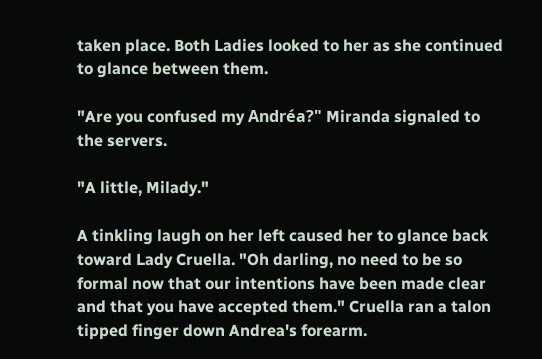taken place. Both Ladies looked to her as she continued to glance between them.

"Are you confused my Andréa?" Miranda signaled to the servers.

"A little, Milady."

A tinkling laugh on her left caused her to glance back toward Lady Cruella. "Oh darling, no need to be so formal now that our intentions have been made clear and that you have accepted them." Cruella ran a talon tipped finger down Andrea's forearm.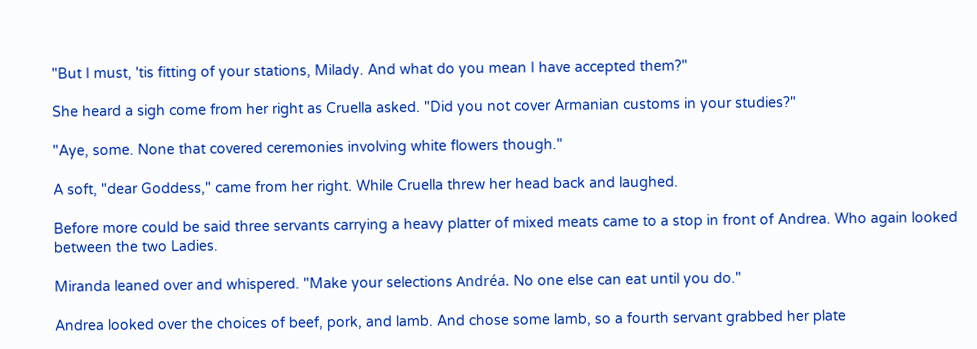"But I must, 'tis fitting of your stations, Milady. And what do you mean I have accepted them?"

She heard a sigh come from her right as Cruella asked. "Did you not cover Armanian customs in your studies?"

"Aye, some. None that covered ceremonies involving white flowers though."

A soft, "dear Goddess," came from her right. While Cruella threw her head back and laughed.

Before more could be said three servants carrying a heavy platter of mixed meats came to a stop in front of Andrea. Who again looked between the two Ladies.

Miranda leaned over and whispered. "Make your selections Andréa. No one else can eat until you do."

Andrea looked over the choices of beef, pork, and lamb. And chose some lamb, so a fourth servant grabbed her plate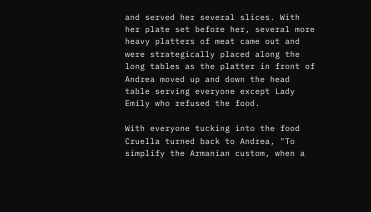and served her several slices. With her plate set before her, several more heavy platters of meat came out and were strategically placed along the long tables as the platter in front of Andrea moved up and down the head table serving everyone except Lady Emily who refused the food.

With everyone tucking into the food Cruella turned back to Andrea, "To simplify the Armanian custom, when a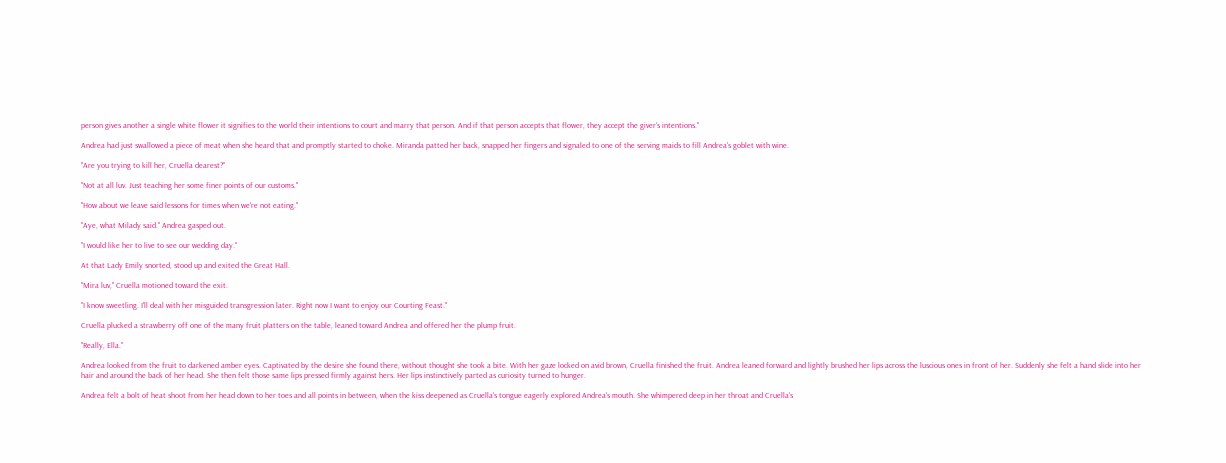person gives another a single white flower it signifies to the world their intentions to court and marry that person. And if that person accepts that flower, they accept the giver's intentions."

Andrea had just swallowed a piece of meat when she heard that and promptly started to choke. Miranda patted her back, snapped her fingers and signaled to one of the serving maids to fill Andrea's goblet with wine.

"Are you trying to kill her, Cruella dearest?"

"Not at all luv. Just teaching her some finer points of our customs."

"How about we leave said lessons for times when we're not eating."

"Aye, what Milady said." Andrea gasped out.

"I would like her to live to see our wedding day."

At that Lady Emily snorted, stood up and exited the Great Hall.

"Mira luv," Cruella motioned toward the exit.

"I know sweetling. I'll deal with her misguided transgression later. Right now I want to enjoy our Courting Feast."

Cruella plucked a strawberry off one of the many fruit platters on the table, leaned toward Andrea and offered her the plump fruit.

"Really, Ella."

Andrea looked from the fruit to darkened amber eyes. Captivated by the desire she found there, without thought she took a bite. With her gaze locked on avid brown, Cruella finished the fruit. Andrea leaned forward and lightly brushed her lips across the luscious ones in front of her. Suddenly she felt a hand slide into her hair and around the back of her head. She then felt those same lips pressed firmly against hers. Her lips instinctively parted as curiosity turned to hunger.

Andrea felt a bolt of heat shoot from her head down to her toes and all points in between, when the kiss deepened as Cruella's tongue eagerly explored Andrea's mouth. She whimpered deep in her throat and Cruella's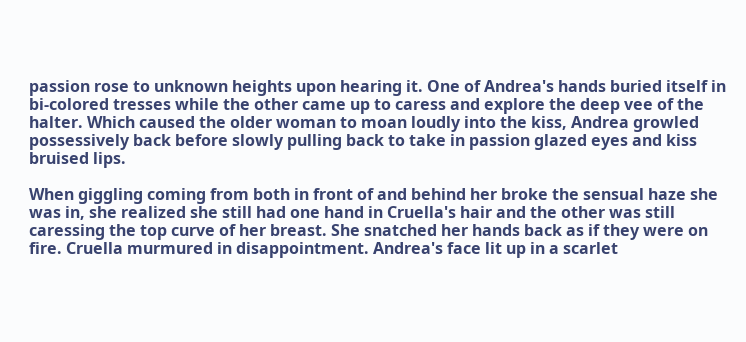passion rose to unknown heights upon hearing it. One of Andrea's hands buried itself in bi-colored tresses while the other came up to caress and explore the deep vee of the halter. Which caused the older woman to moan loudly into the kiss, Andrea growled possessively back before slowly pulling back to take in passion glazed eyes and kiss bruised lips.

When giggling coming from both in front of and behind her broke the sensual haze she was in, she realized she still had one hand in Cruella's hair and the other was still caressing the top curve of her breast. She snatched her hands back as if they were on fire. Cruella murmured in disappointment. Andrea's face lit up in a scarlet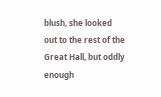blush, she looked out to the rest of the Great Hall, but oddly enough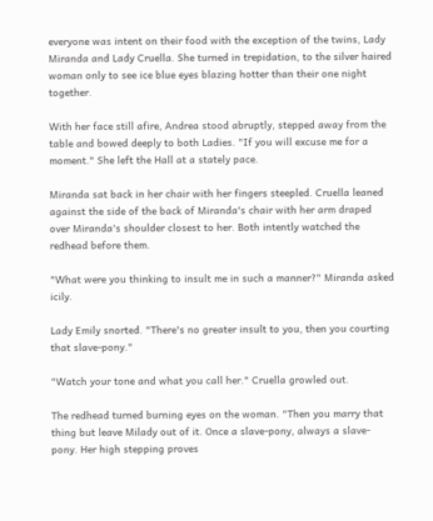everyone was intent on their food with the exception of the twins, Lady Miranda and Lady Cruella. She turned in trepidation, to the silver haired woman only to see ice blue eyes blazing hotter than their one night together.

With her face still afire, Andrea stood abruptly, stepped away from the table and bowed deeply to both Ladies. "If you will excuse me for a moment." She left the Hall at a stately pace.

Miranda sat back in her chair with her fingers steepled. Cruella leaned against the side of the back of Miranda's chair with her arm draped over Miranda's shoulder closest to her. Both intently watched the redhead before them.

"What were you thinking to insult me in such a manner?" Miranda asked icily.

Lady Emily snorted. "There's no greater insult to you, then you courting that slave-pony."

"Watch your tone and what you call her." Cruella growled out.

The redhead turned burning eyes on the woman. "Then you marry that thing but leave Milady out of it. Once a slave-pony, always a slave-pony. Her high stepping proves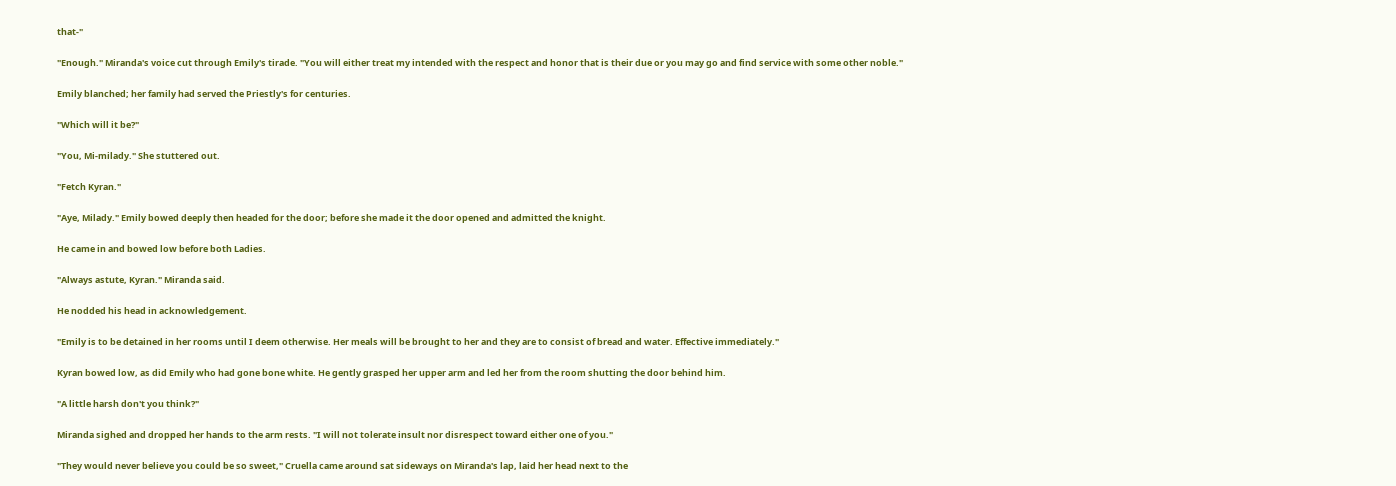that-"

"Enough." Miranda's voice cut through Emily's tirade. "You will either treat my intended with the respect and honor that is their due or you may go and find service with some other noble."

Emily blanched; her family had served the Priestly's for centuries.

"Which will it be?"

"You, Mi-milady." She stuttered out.

"Fetch Kyran."

"Aye, Milady." Emily bowed deeply then headed for the door; before she made it the door opened and admitted the knight.

He came in and bowed low before both Ladies.

"Always astute, Kyran." Miranda said.

He nodded his head in acknowledgement.

"Emily is to be detained in her rooms until I deem otherwise. Her meals will be brought to her and they are to consist of bread and water. Effective immediately."

Kyran bowed low, as did Emily who had gone bone white. He gently grasped her upper arm and led her from the room shutting the door behind him.

"A little harsh don't you think?"

Miranda sighed and dropped her hands to the arm rests. "I will not tolerate insult nor disrespect toward either one of you."

"They would never believe you could be so sweet," Cruella came around sat sideways on Miranda's lap, laid her head next to the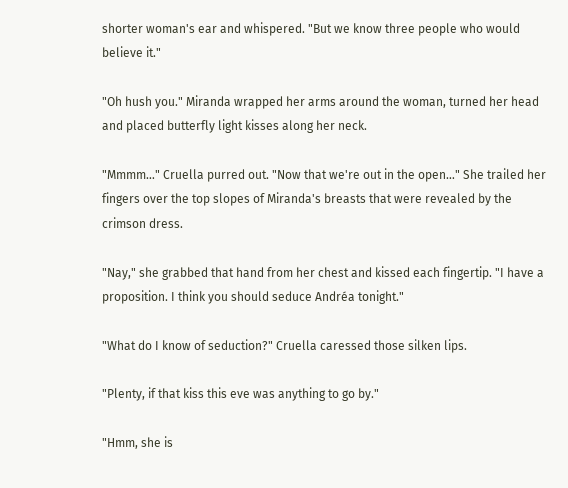shorter woman's ear and whispered. "But we know three people who would believe it."

"Oh hush you." Miranda wrapped her arms around the woman, turned her head and placed butterfly light kisses along her neck.

"Mmmm…" Cruella purred out. "Now that we're out in the open…" She trailed her fingers over the top slopes of Miranda's breasts that were revealed by the crimson dress.

"Nay," she grabbed that hand from her chest and kissed each fingertip. "I have a proposition. I think you should seduce Andréa tonight."

"What do I know of seduction?" Cruella caressed those silken lips.

"Plenty, if that kiss this eve was anything to go by."

"Hmm, she is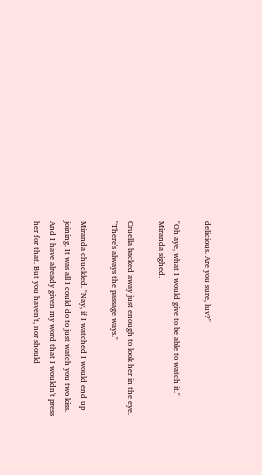delicious. Are you sure, luv?"

"Oh aye, what I would give to be able to watch it." Miranda sighed.

Cruella backed away just enough to look her in the eye. "There's always the passage ways."

Miranda chuckled. "Nay, if I watched I would end up joining. It was all I could do to just watch you two kiss. And I have already given my word that I wouldn't press her for that. But you haven't, nor should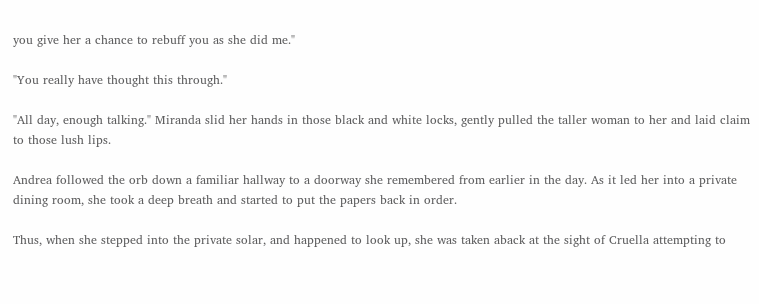you give her a chance to rebuff you as she did me."

"You really have thought this through."

"All day, enough talking." Miranda slid her hands in those black and white locks, gently pulled the taller woman to her and laid claim to those lush lips.

Andrea followed the orb down a familiar hallway to a doorway she remembered from earlier in the day. As it led her into a private dining room, she took a deep breath and started to put the papers back in order.

Thus, when she stepped into the private solar, and happened to look up, she was taken aback at the sight of Cruella attempting to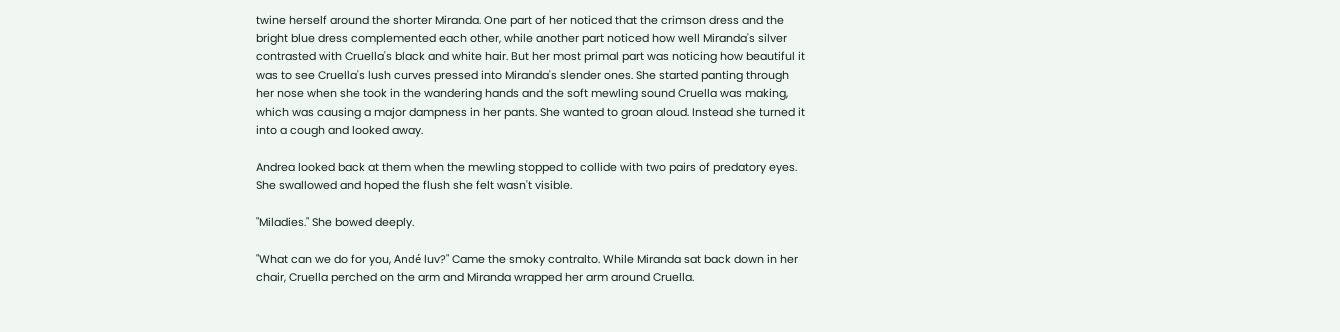twine herself around the shorter Miranda. One part of her noticed that the crimson dress and the bright blue dress complemented each other, while another part noticed how well Miranda's silver contrasted with Cruella's black and white hair. But her most primal part was noticing how beautiful it was to see Cruella's lush curves pressed into Miranda's slender ones. She started panting through her nose when she took in the wandering hands and the soft mewling sound Cruella was making, which was causing a major dampness in her pants. She wanted to groan aloud. Instead she turned it into a cough and looked away.

Andrea looked back at them when the mewling stopped to collide with two pairs of predatory eyes. She swallowed and hoped the flush she felt wasn't visible.

"Miladies." She bowed deeply.

"What can we do for you, Andé luv?" Came the smoky contralto. While Miranda sat back down in her chair, Cruella perched on the arm and Miranda wrapped her arm around Cruella.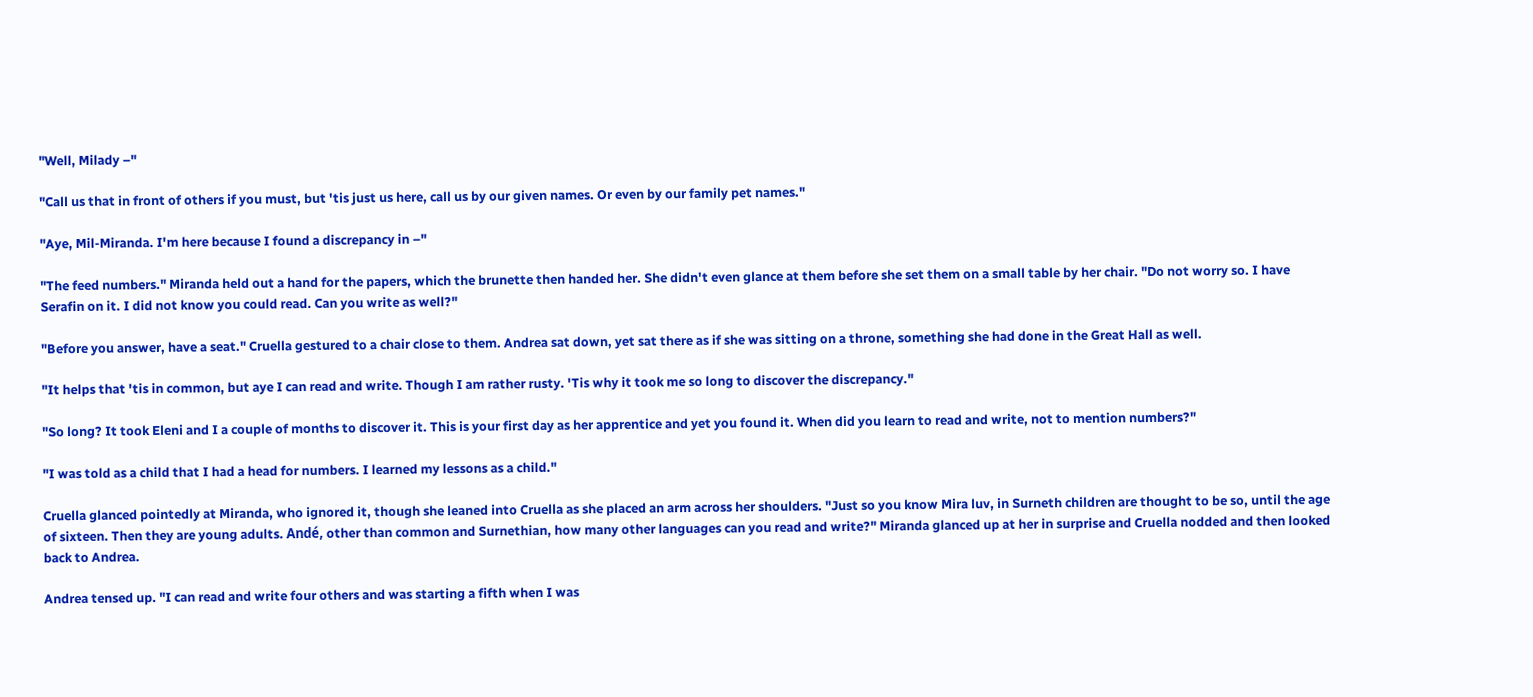"Well, Milady –"

"Call us that in front of others if you must, but 'tis just us here, call us by our given names. Or even by our family pet names."

"Aye, Mil-Miranda. I'm here because I found a discrepancy in –"

"The feed numbers." Miranda held out a hand for the papers, which the brunette then handed her. She didn't even glance at them before she set them on a small table by her chair. "Do not worry so. I have Serafin on it. I did not know you could read. Can you write as well?"

"Before you answer, have a seat." Cruella gestured to a chair close to them. Andrea sat down, yet sat there as if she was sitting on a throne, something she had done in the Great Hall as well.

"It helps that 'tis in common, but aye I can read and write. Though I am rather rusty. 'Tis why it took me so long to discover the discrepancy."

"So long? It took Eleni and I a couple of months to discover it. This is your first day as her apprentice and yet you found it. When did you learn to read and write, not to mention numbers?"

"I was told as a child that I had a head for numbers. I learned my lessons as a child."

Cruella glanced pointedly at Miranda, who ignored it, though she leaned into Cruella as she placed an arm across her shoulders. "Just so you know Mira luv, in Surneth children are thought to be so, until the age of sixteen. Then they are young adults. Andé, other than common and Surnethian, how many other languages can you read and write?" Miranda glanced up at her in surprise and Cruella nodded and then looked back to Andrea.

Andrea tensed up. "I can read and write four others and was starting a fifth when I was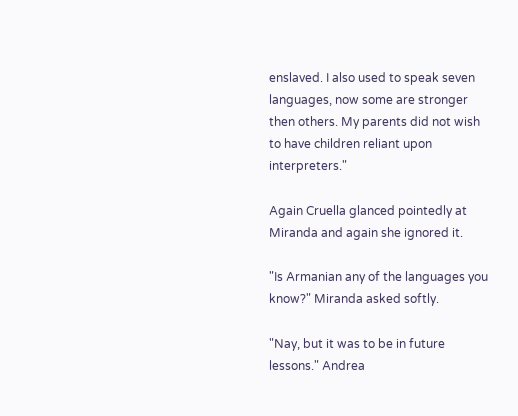enslaved. I also used to speak seven languages, now some are stronger then others. My parents did not wish to have children reliant upon interpreters."

Again Cruella glanced pointedly at Miranda and again she ignored it.

"Is Armanian any of the languages you know?" Miranda asked softly.

"Nay, but it was to be in future lessons." Andrea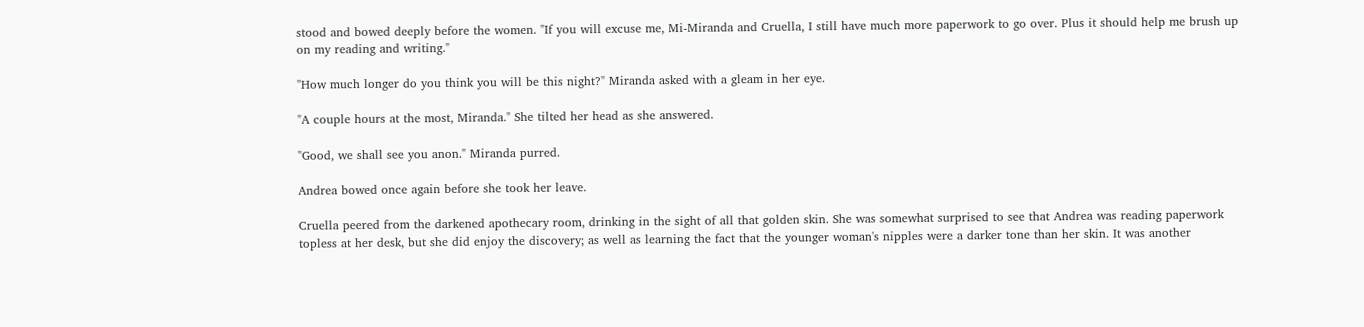stood and bowed deeply before the women. "If you will excuse me, Mi-Miranda and Cruella, I still have much more paperwork to go over. Plus it should help me brush up on my reading and writing."

"How much longer do you think you will be this night?" Miranda asked with a gleam in her eye.

"A couple hours at the most, Miranda." She tilted her head as she answered.

"Good, we shall see you anon." Miranda purred.

Andrea bowed once again before she took her leave.

Cruella peered from the darkened apothecary room, drinking in the sight of all that golden skin. She was somewhat surprised to see that Andrea was reading paperwork topless at her desk, but she did enjoy the discovery; as well as learning the fact that the younger woman's nipples were a darker tone than her skin. It was another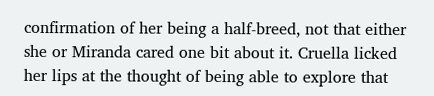confirmation of her being a half-breed, not that either she or Miranda cared one bit about it. Cruella licked her lips at the thought of being able to explore that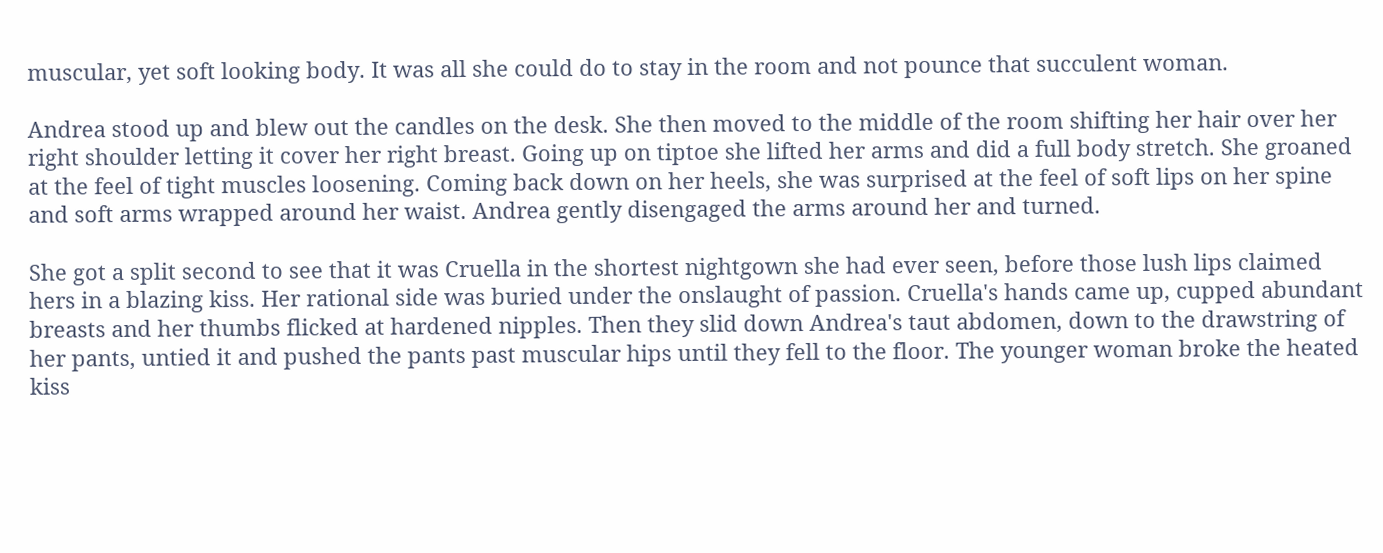muscular, yet soft looking body. It was all she could do to stay in the room and not pounce that succulent woman.

Andrea stood up and blew out the candles on the desk. She then moved to the middle of the room shifting her hair over her right shoulder letting it cover her right breast. Going up on tiptoe she lifted her arms and did a full body stretch. She groaned at the feel of tight muscles loosening. Coming back down on her heels, she was surprised at the feel of soft lips on her spine and soft arms wrapped around her waist. Andrea gently disengaged the arms around her and turned.

She got a split second to see that it was Cruella in the shortest nightgown she had ever seen, before those lush lips claimed hers in a blazing kiss. Her rational side was buried under the onslaught of passion. Cruella's hands came up, cupped abundant breasts and her thumbs flicked at hardened nipples. Then they slid down Andrea's taut abdomen, down to the drawstring of her pants, untied it and pushed the pants past muscular hips until they fell to the floor. The younger woman broke the heated kiss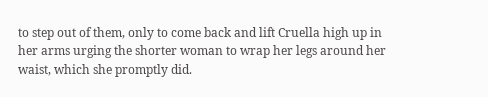to step out of them, only to come back and lift Cruella high up in her arms urging the shorter woman to wrap her legs around her waist, which she promptly did.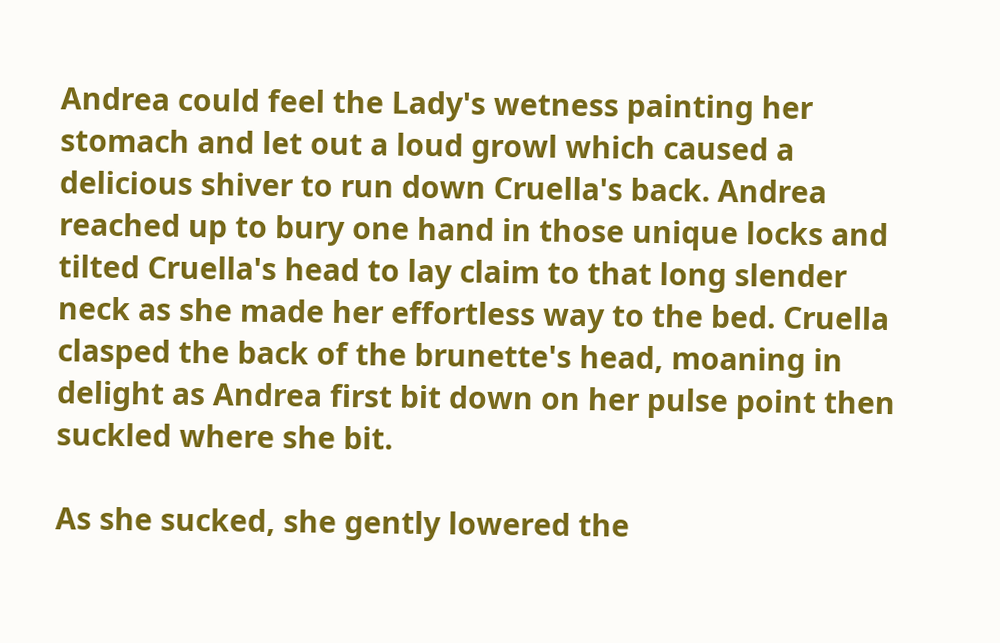Andrea could feel the Lady's wetness painting her stomach and let out a loud growl which caused a delicious shiver to run down Cruella's back. Andrea reached up to bury one hand in those unique locks and tilted Cruella's head to lay claim to that long slender neck as she made her effortless way to the bed. Cruella clasped the back of the brunette's head, moaning in delight as Andrea first bit down on her pulse point then suckled where she bit.

As she sucked, she gently lowered the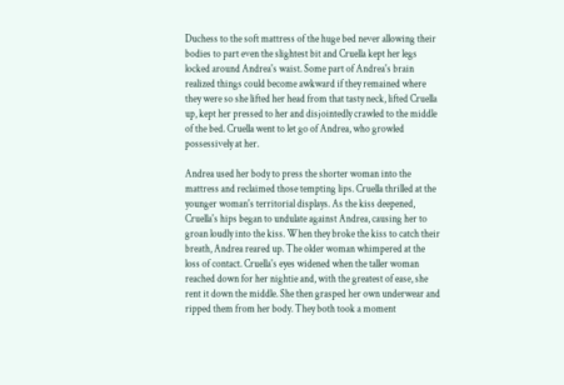Duchess to the soft mattress of the huge bed never allowing their bodies to part even the slightest bit and Cruella kept her legs locked around Andrea's waist. Some part of Andrea's brain realized things could become awkward if they remained where they were so she lifted her head from that tasty neck, lifted Cruella up, kept her pressed to her and disjointedly crawled to the middle of the bed. Cruella went to let go of Andrea, who growled possessively at her.

Andrea used her body to press the shorter woman into the mattress and reclaimed those tempting lips. Cruella thrilled at the younger woman's territorial displays. As the kiss deepened, Cruella's hips began to undulate against Andrea, causing her to groan loudly into the kiss. When they broke the kiss to catch their breath, Andrea reared up. The older woman whimpered at the loss of contact. Cruella's eyes widened when the taller woman reached down for her nightie and, with the greatest of ease, she rent it down the middle. She then grasped her own underwear and ripped them from her body. They both took a moment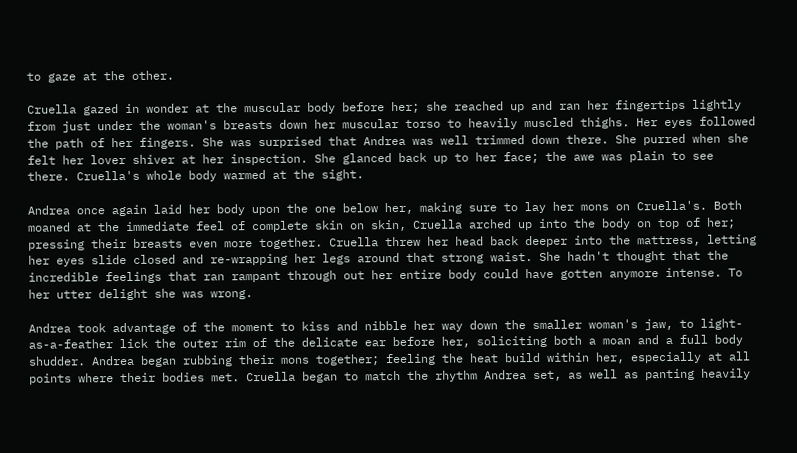to gaze at the other.

Cruella gazed in wonder at the muscular body before her; she reached up and ran her fingertips lightly from just under the woman's breasts down her muscular torso to heavily muscled thighs. Her eyes followed the path of her fingers. She was surprised that Andrea was well trimmed down there. She purred when she felt her lover shiver at her inspection. She glanced back up to her face; the awe was plain to see there. Cruella's whole body warmed at the sight.

Andrea once again laid her body upon the one below her, making sure to lay her mons on Cruella's. Both moaned at the immediate feel of complete skin on skin, Cruella arched up into the body on top of her; pressing their breasts even more together. Cruella threw her head back deeper into the mattress, letting her eyes slide closed and re-wrapping her legs around that strong waist. She hadn't thought that the incredible feelings that ran rampant through out her entire body could have gotten anymore intense. To her utter delight she was wrong.

Andrea took advantage of the moment to kiss and nibble her way down the smaller woman's jaw, to light-as-a-feather lick the outer rim of the delicate ear before her, soliciting both a moan and a full body shudder. Andrea began rubbing their mons together; feeling the heat build within her, especially at all points where their bodies met. Cruella began to match the rhythm Andrea set, as well as panting heavily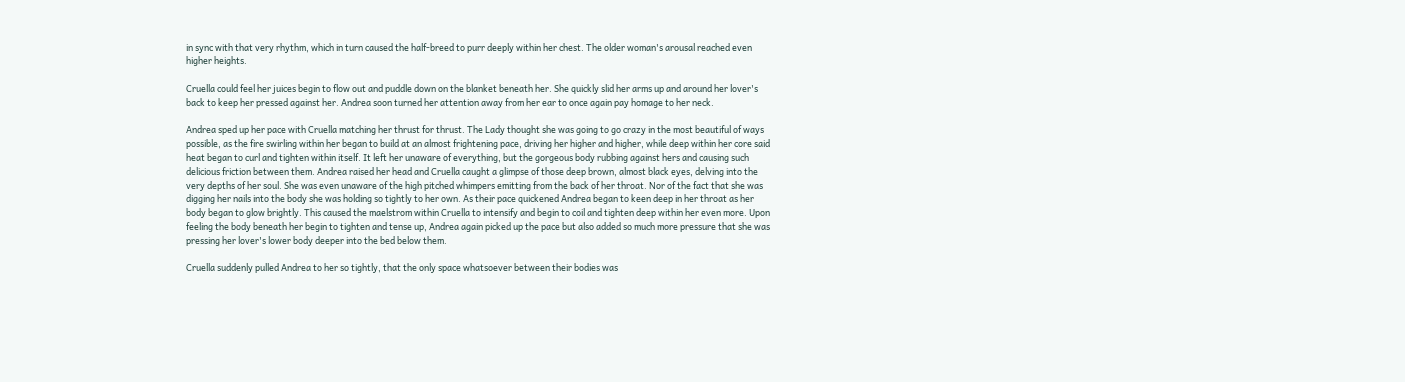in sync with that very rhythm, which in turn caused the half-breed to purr deeply within her chest. The older woman's arousal reached even higher heights.

Cruella could feel her juices begin to flow out and puddle down on the blanket beneath her. She quickly slid her arms up and around her lover's back to keep her pressed against her. Andrea soon turned her attention away from her ear to once again pay homage to her neck.

Andrea sped up her pace with Cruella matching her thrust for thrust. The Lady thought she was going to go crazy in the most beautiful of ways possible, as the fire swirling within her began to build at an almost frightening pace, driving her higher and higher, while deep within her core said heat began to curl and tighten within itself. It left her unaware of everything, but the gorgeous body rubbing against hers and causing such delicious friction between them. Andrea raised her head and Cruella caught a glimpse of those deep brown, almost black eyes, delving into the very depths of her soul. She was even unaware of the high pitched whimpers emitting from the back of her throat. Nor of the fact that she was digging her nails into the body she was holding so tightly to her own. As their pace quickened Andrea began to keen deep in her throat as her body began to glow brightly. This caused the maelstrom within Cruella to intensify and begin to coil and tighten deep within her even more. Upon feeling the body beneath her begin to tighten and tense up, Andrea again picked up the pace but also added so much more pressure that she was pressing her lover's lower body deeper into the bed below them.

Cruella suddenly pulled Andrea to her so tightly, that the only space whatsoever between their bodies was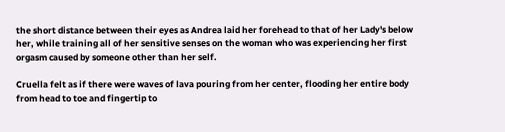the short distance between their eyes as Andrea laid her forehead to that of her Lady's below her, while training all of her sensitive senses on the woman who was experiencing her first orgasm caused by someone other than her self.

Cruella felt as if there were waves of lava pouring from her center, flooding her entire body from head to toe and fingertip to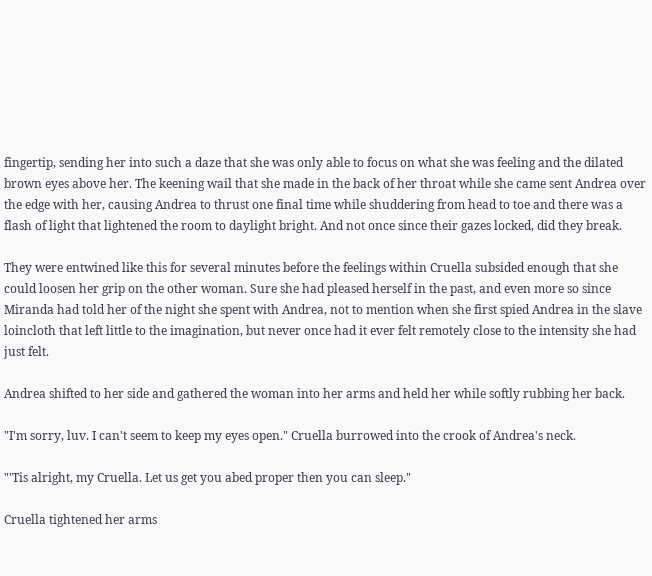fingertip, sending her into such a daze that she was only able to focus on what she was feeling and the dilated brown eyes above her. The keening wail that she made in the back of her throat while she came sent Andrea over the edge with her, causing Andrea to thrust one final time while shuddering from head to toe and there was a flash of light that lightened the room to daylight bright. And not once since their gazes locked, did they break.

They were entwined like this for several minutes before the feelings within Cruella subsided enough that she could loosen her grip on the other woman. Sure she had pleased herself in the past, and even more so since Miranda had told her of the night she spent with Andrea, not to mention when she first spied Andrea in the slave loincloth that left little to the imagination, but never once had it ever felt remotely close to the intensity she had just felt.

Andrea shifted to her side and gathered the woman into her arms and held her while softly rubbing her back.

"I'm sorry, luv. I can't seem to keep my eyes open." Cruella burrowed into the crook of Andrea's neck.

"'Tis alright, my Cruella. Let us get you abed proper then you can sleep."

Cruella tightened her arms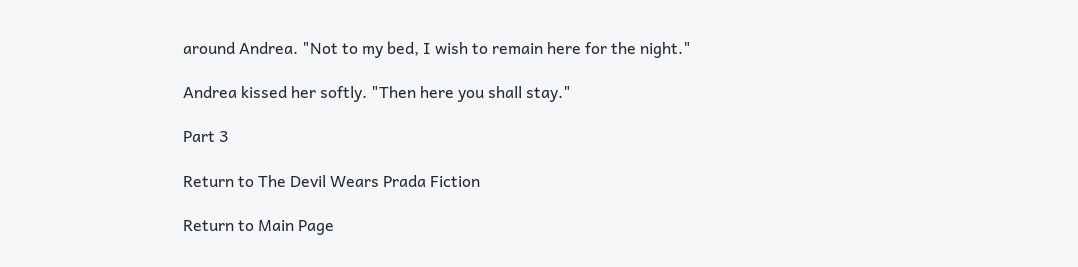around Andrea. "Not to my bed, I wish to remain here for the night."

Andrea kissed her softly. "Then here you shall stay."

Part 3

Return to The Devil Wears Prada Fiction

Return to Main Page